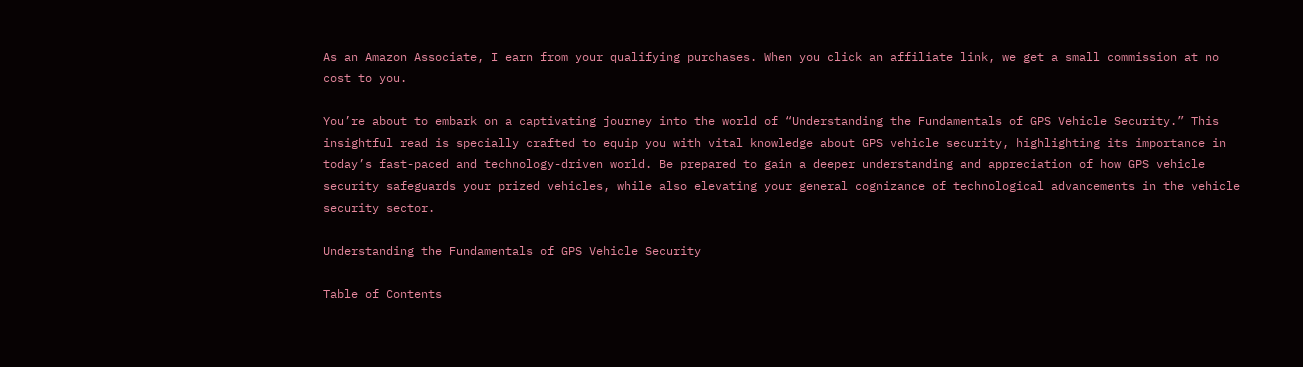As an Amazon Associate, I earn from your qualifying purchases. When you click an affiliate link, we get a small commission at no cost to you.

You’re about to embark on a captivating journey into the world of “Understanding the Fundamentals of GPS Vehicle Security.” This insightful read is specially crafted to equip you with vital knowledge about GPS vehicle security, highlighting its importance in today’s fast-paced and technology-driven world. Be prepared to gain a deeper understanding and appreciation of how GPS vehicle security safeguards your prized vehicles, while also elevating your general cognizance of technological advancements in the vehicle security sector.

Understanding the Fundamentals of GPS Vehicle Security

Table of Contents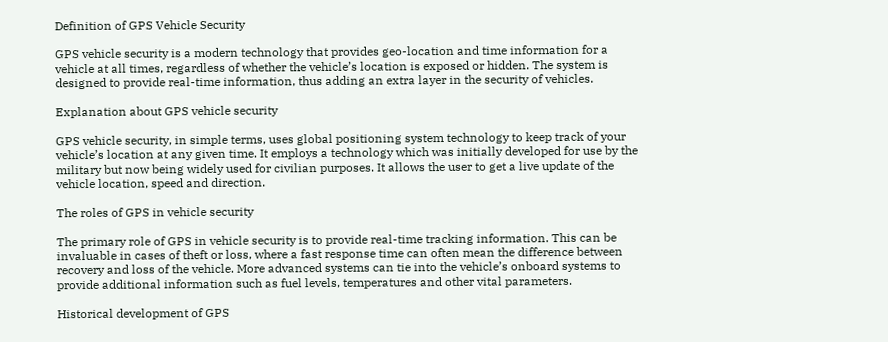Definition of GPS Vehicle Security

GPS vehicle security is a modern technology that provides geo-location and time information for a vehicle at all times, regardless of whether the vehicle’s location is exposed or hidden. The system is designed to provide real-time information, thus adding an extra layer in the security of vehicles.

Explanation about GPS vehicle security

GPS vehicle security, in simple terms, uses global positioning system technology to keep track of your vehicle’s location at any given time. It employs a technology which was initially developed for use by the military but now being widely used for civilian purposes. It allows the user to get a live update of the vehicle location, speed and direction.

The roles of GPS in vehicle security

The primary role of GPS in vehicle security is to provide real-time tracking information. This can be invaluable in cases of theft or loss, where a fast response time can often mean the difference between recovery and loss of the vehicle. More advanced systems can tie into the vehicle’s onboard systems to provide additional information such as fuel levels, temperatures and other vital parameters.

Historical development of GPS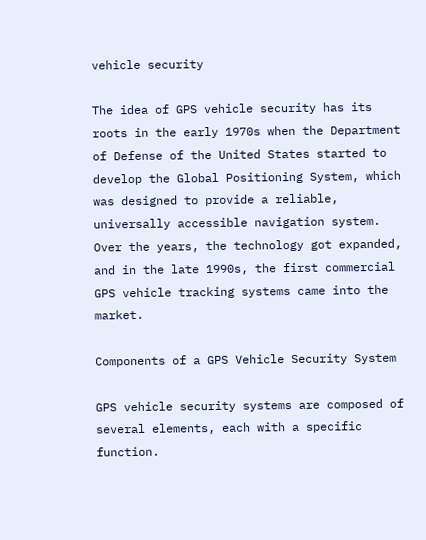vehicle security

The idea of GPS vehicle security has its roots in the early 1970s when the Department of Defense of the United States started to develop the Global Positioning System, which was designed to provide a reliable, universally accessible navigation system. Over the years, the technology got expanded, and in the late 1990s, the first commercial GPS vehicle tracking systems came into the market.

Components of a GPS Vehicle Security System

GPS vehicle security systems are composed of several elements, each with a specific function.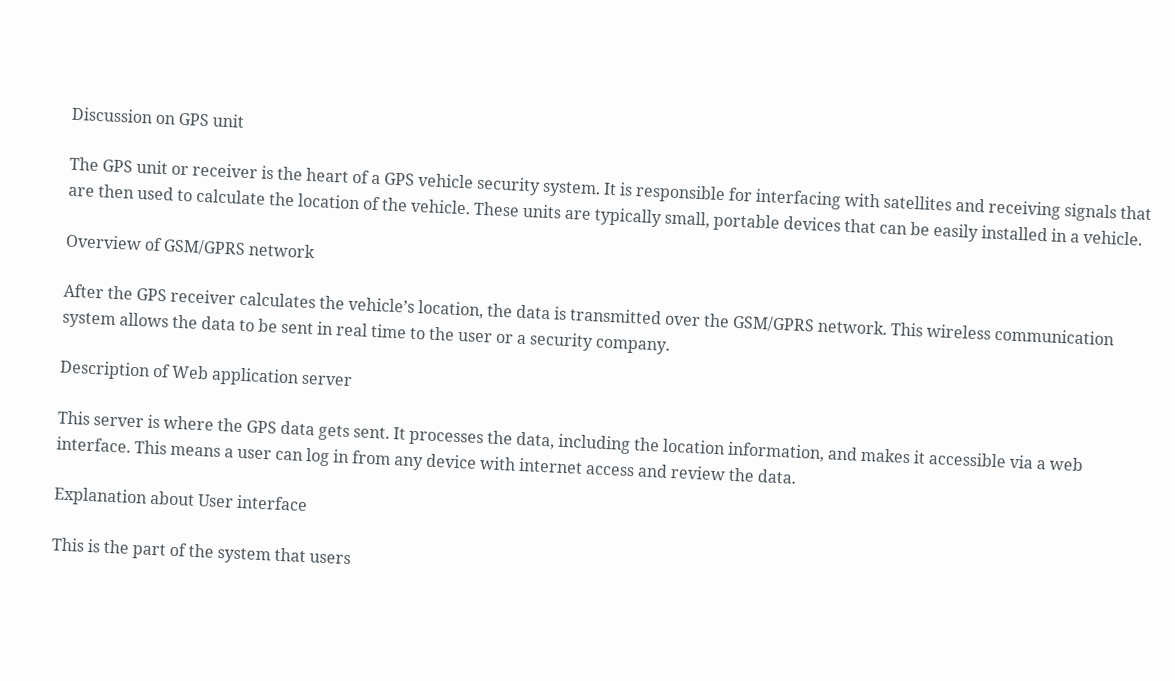Discussion on GPS unit

The GPS unit or receiver is the heart of a GPS vehicle security system. It is responsible for interfacing with satellites and receiving signals that are then used to calculate the location of the vehicle. These units are typically small, portable devices that can be easily installed in a vehicle.

Overview of GSM/GPRS network

After the GPS receiver calculates the vehicle’s location, the data is transmitted over the GSM/GPRS network. This wireless communication system allows the data to be sent in real time to the user or a security company.

Description of Web application server

This server is where the GPS data gets sent. It processes the data, including the location information, and makes it accessible via a web interface. This means a user can log in from any device with internet access and review the data.

Explanation about User interface

This is the part of the system that users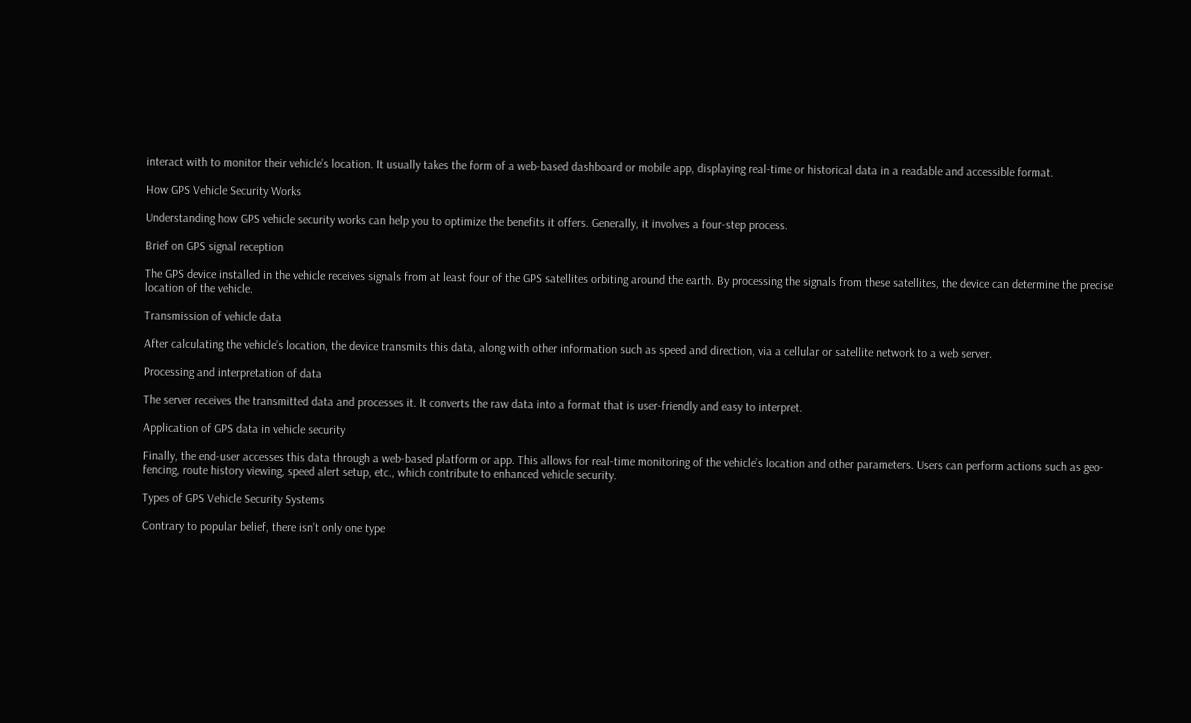interact with to monitor their vehicle’s location. It usually takes the form of a web-based dashboard or mobile app, displaying real-time or historical data in a readable and accessible format.

How GPS Vehicle Security Works

Understanding how GPS vehicle security works can help you to optimize the benefits it offers. Generally, it involves a four-step process.

Brief on GPS signal reception

The GPS device installed in the vehicle receives signals from at least four of the GPS satellites orbiting around the earth. By processing the signals from these satellites, the device can determine the precise location of the vehicle.

Transmission of vehicle data

After calculating the vehicle’s location, the device transmits this data, along with other information such as speed and direction, via a cellular or satellite network to a web server.

Processing and interpretation of data

The server receives the transmitted data and processes it. It converts the raw data into a format that is user-friendly and easy to interpret.

Application of GPS data in vehicle security

Finally, the end-user accesses this data through a web-based platform or app. This allows for real-time monitoring of the vehicle’s location and other parameters. Users can perform actions such as geo-fencing, route history viewing, speed alert setup, etc., which contribute to enhanced vehicle security.

Types of GPS Vehicle Security Systems

Contrary to popular belief, there isn’t only one type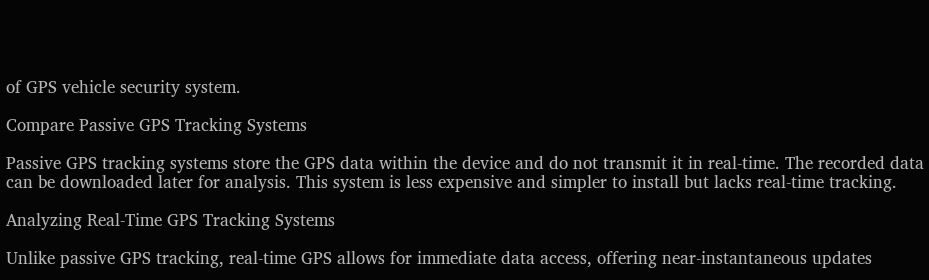of GPS vehicle security system.

Compare Passive GPS Tracking Systems

Passive GPS tracking systems store the GPS data within the device and do not transmit it in real-time. The recorded data can be downloaded later for analysis. This system is less expensive and simpler to install but lacks real-time tracking.

Analyzing Real-Time GPS Tracking Systems

Unlike passive GPS tracking, real-time GPS allows for immediate data access, offering near-instantaneous updates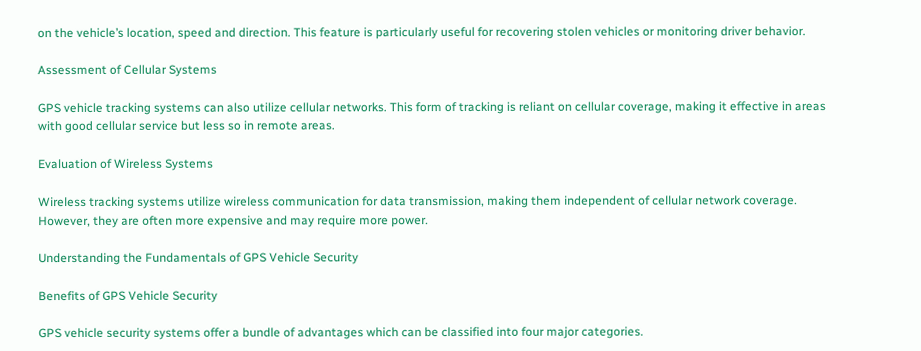on the vehicle’s location, speed and direction. This feature is particularly useful for recovering stolen vehicles or monitoring driver behavior.

Assessment of Cellular Systems

GPS vehicle tracking systems can also utilize cellular networks. This form of tracking is reliant on cellular coverage, making it effective in areas with good cellular service but less so in remote areas.

Evaluation of Wireless Systems

Wireless tracking systems utilize wireless communication for data transmission, making them independent of cellular network coverage. However, they are often more expensive and may require more power.

Understanding the Fundamentals of GPS Vehicle Security

Benefits of GPS Vehicle Security

GPS vehicle security systems offer a bundle of advantages which can be classified into four major categories.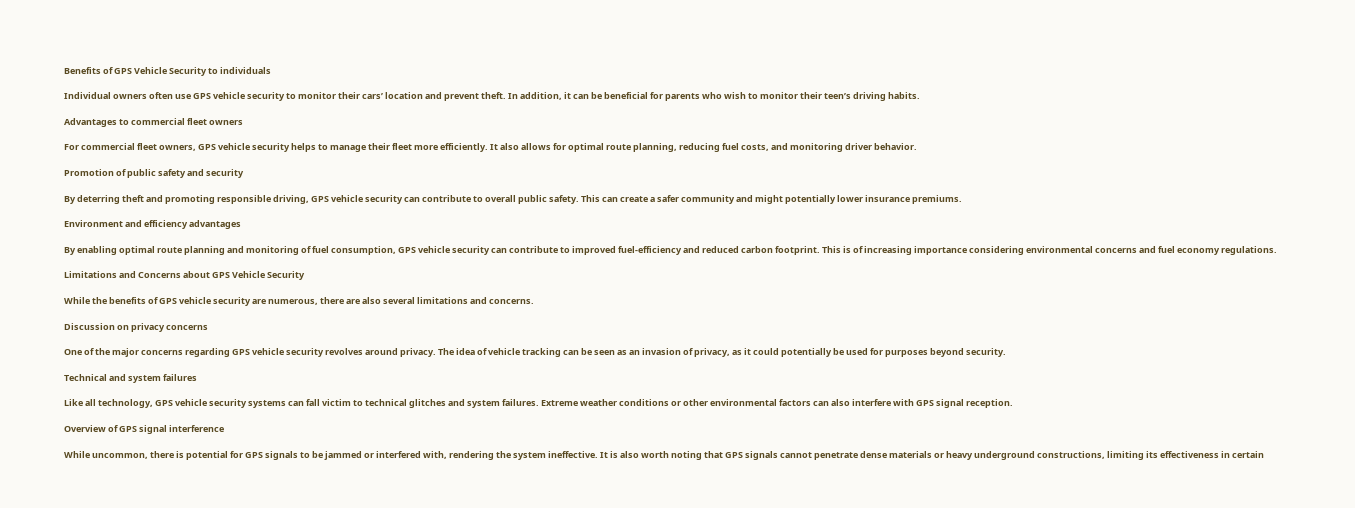Benefits of GPS Vehicle Security to individuals

Individual owners often use GPS vehicle security to monitor their cars’ location and prevent theft. In addition, it can be beneficial for parents who wish to monitor their teen’s driving habits.

Advantages to commercial fleet owners

For commercial fleet owners, GPS vehicle security helps to manage their fleet more efficiently. It also allows for optimal route planning, reducing fuel costs, and monitoring driver behavior.

Promotion of public safety and security

By deterring theft and promoting responsible driving, GPS vehicle security can contribute to overall public safety. This can create a safer community and might potentially lower insurance premiums.

Environment and efficiency advantages

By enabling optimal route planning and monitoring of fuel consumption, GPS vehicle security can contribute to improved fuel-efficiency and reduced carbon footprint. This is of increasing importance considering environmental concerns and fuel economy regulations.

Limitations and Concerns about GPS Vehicle Security

While the benefits of GPS vehicle security are numerous, there are also several limitations and concerns.

Discussion on privacy concerns

One of the major concerns regarding GPS vehicle security revolves around privacy. The idea of vehicle tracking can be seen as an invasion of privacy, as it could potentially be used for purposes beyond security.

Technical and system failures

Like all technology, GPS vehicle security systems can fall victim to technical glitches and system failures. Extreme weather conditions or other environmental factors can also interfere with GPS signal reception.

Overview of GPS signal interference

While uncommon, there is potential for GPS signals to be jammed or interfered with, rendering the system ineffective. It is also worth noting that GPS signals cannot penetrate dense materials or heavy underground constructions, limiting its effectiveness in certain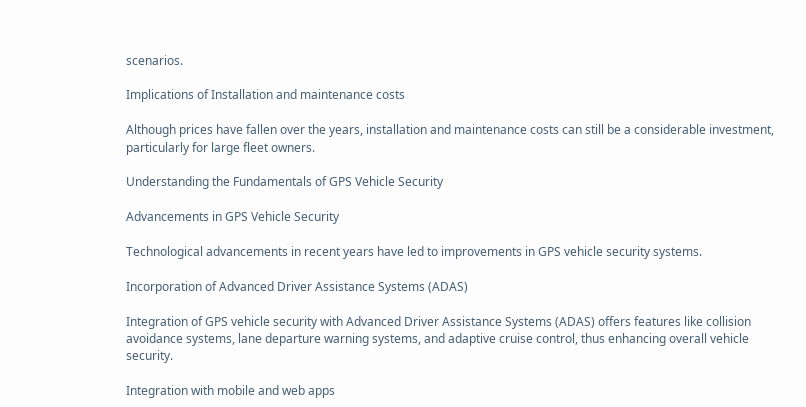scenarios.

Implications of Installation and maintenance costs

Although prices have fallen over the years, installation and maintenance costs can still be a considerable investment, particularly for large fleet owners.

Understanding the Fundamentals of GPS Vehicle Security

Advancements in GPS Vehicle Security

Technological advancements in recent years have led to improvements in GPS vehicle security systems.

Incorporation of Advanced Driver Assistance Systems (ADAS)

Integration of GPS vehicle security with Advanced Driver Assistance Systems (ADAS) offers features like collision avoidance systems, lane departure warning systems, and adaptive cruise control, thus enhancing overall vehicle security.

Integration with mobile and web apps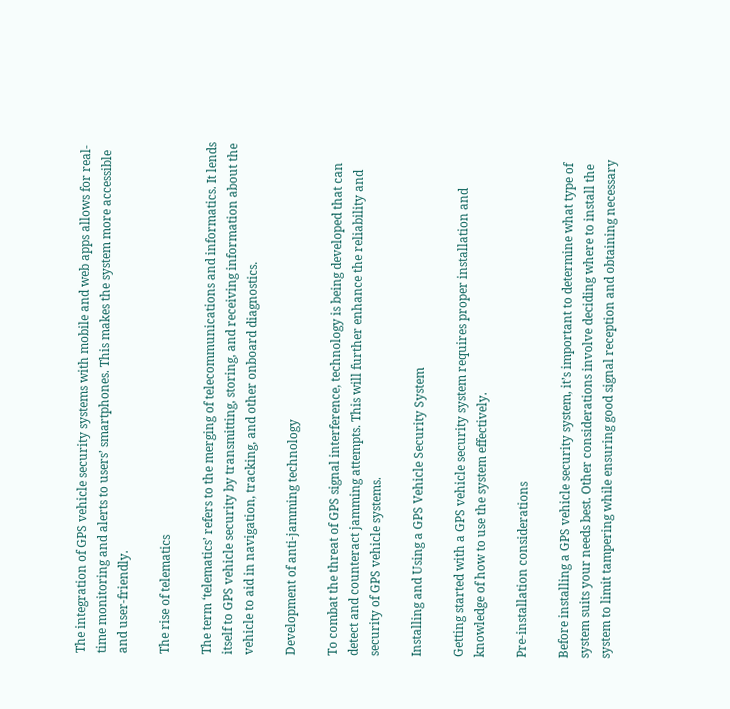The integration of GPS vehicle security systems with mobile and web apps allows for real-time monitoring and alerts to users’ smartphones. This makes the system more accessible and user-friendly.

The rise of telematics

The term ‘telematics’ refers to the merging of telecommunications and informatics. It lends itself to GPS vehicle security by transmitting, storing, and receiving information about the vehicle to aid in navigation, tracking, and other onboard diagnostics.

Development of anti-jamming technology

To combat the threat of GPS signal interference, technology is being developed that can detect and counteract jamming attempts. This will further enhance the reliability and security of GPS vehicle systems.

Installing and Using a GPS Vehicle Security System

Getting started with a GPS vehicle security system requires proper installation and knowledge of how to use the system effectively.

Pre-installation considerations

Before installing a GPS vehicle security system, it’s important to determine what type of system suits your needs best. Other considerations involve deciding where to install the system to limit tampering while ensuring good signal reception and obtaining necessary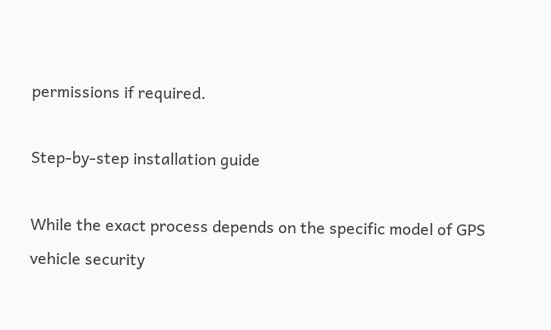permissions if required.

Step-by-step installation guide

While the exact process depends on the specific model of GPS vehicle security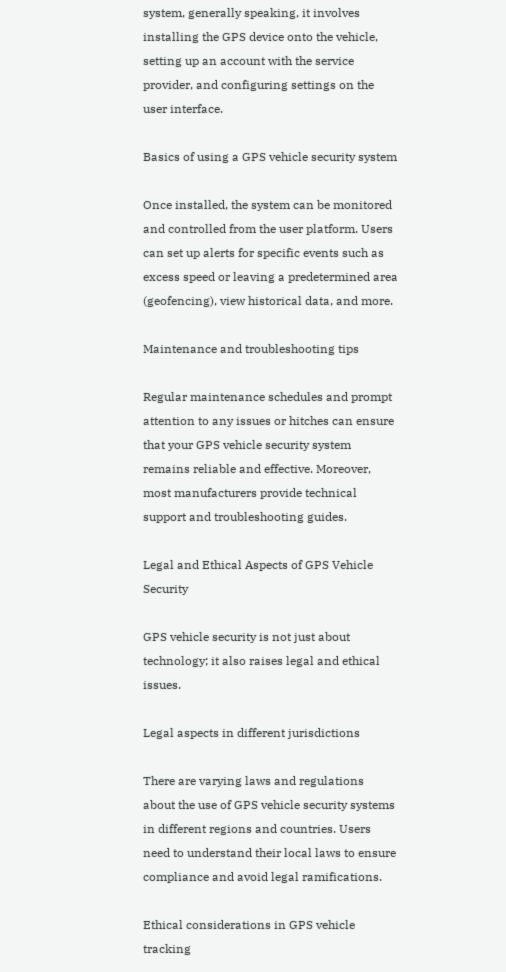system, generally speaking, it involves installing the GPS device onto the vehicle, setting up an account with the service provider, and configuring settings on the user interface.

Basics of using a GPS vehicle security system

Once installed, the system can be monitored and controlled from the user platform. Users can set up alerts for specific events such as excess speed or leaving a predetermined area (geofencing), view historical data, and more.

Maintenance and troubleshooting tips

Regular maintenance schedules and prompt attention to any issues or hitches can ensure that your GPS vehicle security system remains reliable and effective. Moreover, most manufacturers provide technical support and troubleshooting guides.

Legal and Ethical Aspects of GPS Vehicle Security

GPS vehicle security is not just about technology; it also raises legal and ethical issues.

Legal aspects in different jurisdictions

There are varying laws and regulations about the use of GPS vehicle security systems in different regions and countries. Users need to understand their local laws to ensure compliance and avoid legal ramifications.

Ethical considerations in GPS vehicle tracking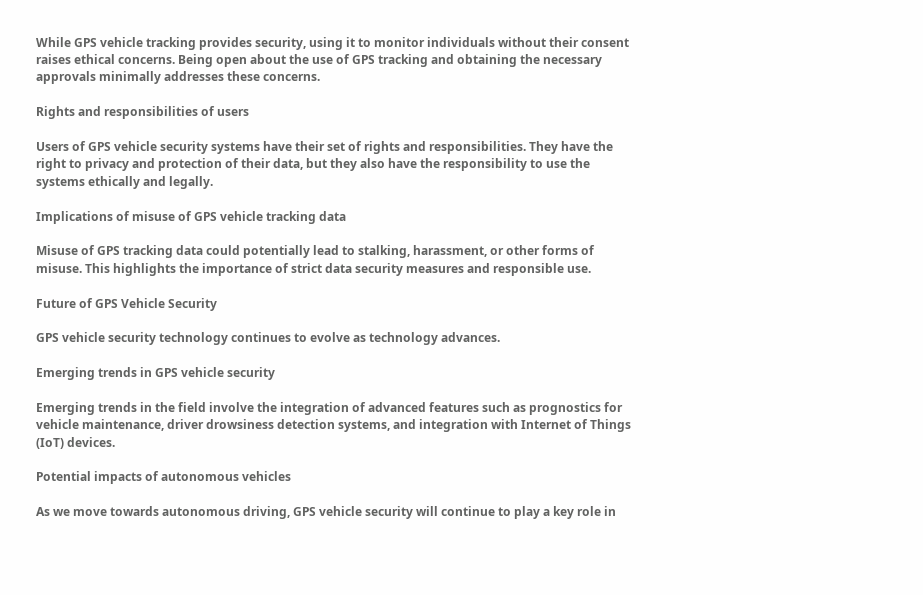While GPS vehicle tracking provides security, using it to monitor individuals without their consent raises ethical concerns. Being open about the use of GPS tracking and obtaining the necessary approvals minimally addresses these concerns.

Rights and responsibilities of users

Users of GPS vehicle security systems have their set of rights and responsibilities. They have the right to privacy and protection of their data, but they also have the responsibility to use the systems ethically and legally.

Implications of misuse of GPS vehicle tracking data

Misuse of GPS tracking data could potentially lead to stalking, harassment, or other forms of misuse. This highlights the importance of strict data security measures and responsible use.

Future of GPS Vehicle Security

GPS vehicle security technology continues to evolve as technology advances.

Emerging trends in GPS vehicle security

Emerging trends in the field involve the integration of advanced features such as prognostics for vehicle maintenance, driver drowsiness detection systems, and integration with Internet of Things (IoT) devices.

Potential impacts of autonomous vehicles

As we move towards autonomous driving, GPS vehicle security will continue to play a key role in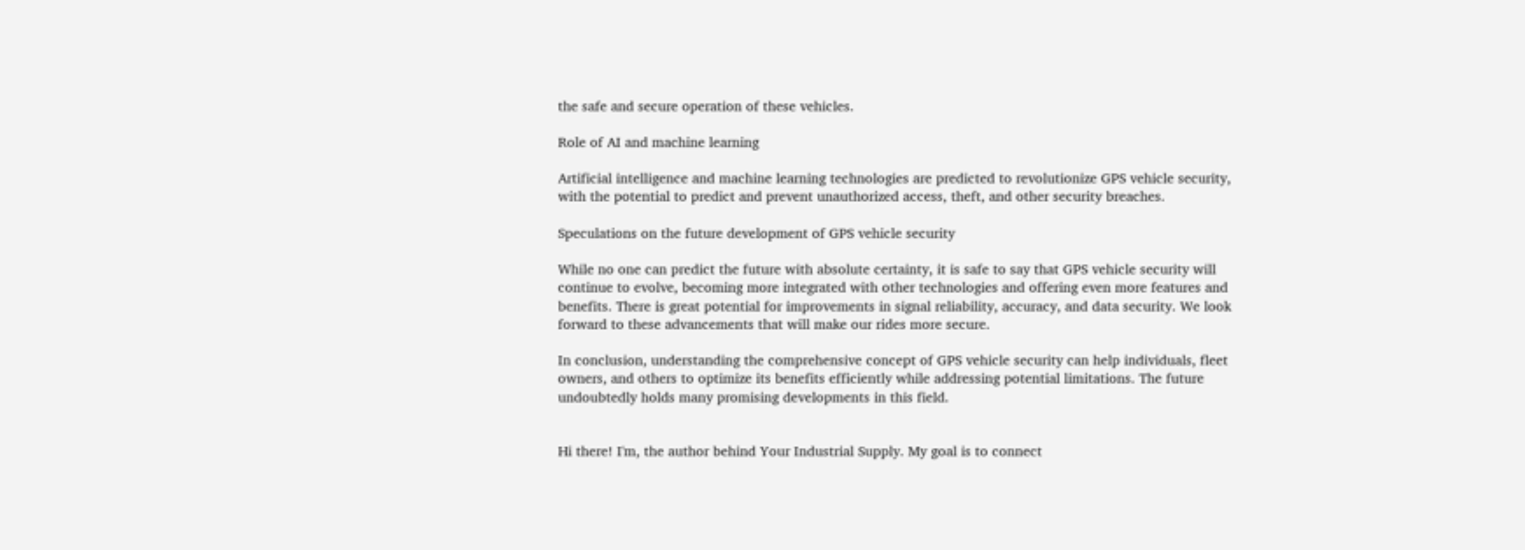the safe and secure operation of these vehicles.

Role of AI and machine learning

Artificial intelligence and machine learning technologies are predicted to revolutionize GPS vehicle security, with the potential to predict and prevent unauthorized access, theft, and other security breaches.

Speculations on the future development of GPS vehicle security

While no one can predict the future with absolute certainty, it is safe to say that GPS vehicle security will continue to evolve, becoming more integrated with other technologies and offering even more features and benefits. There is great potential for improvements in signal reliability, accuracy, and data security. We look forward to these advancements that will make our rides more secure.

In conclusion, understanding the comprehensive concept of GPS vehicle security can help individuals, fleet owners, and others to optimize its benefits efficiently while addressing potential limitations. The future undoubtedly holds many promising developments in this field.


Hi there! I'm, the author behind Your Industrial Supply. My goal is to connect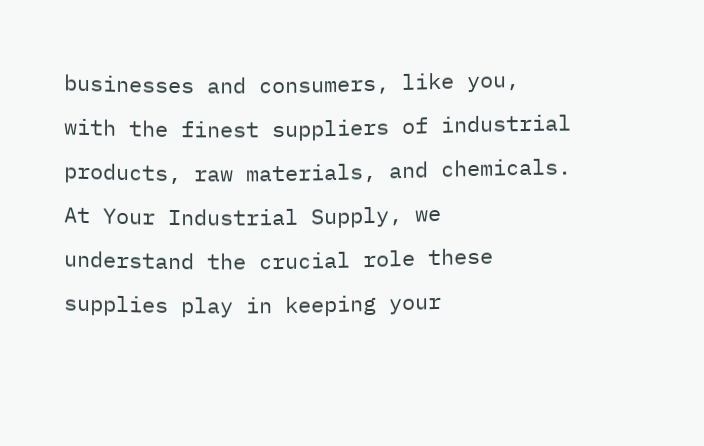businesses and consumers, like you, with the finest suppliers of industrial products, raw materials, and chemicals. At Your Industrial Supply, we understand the crucial role these supplies play in keeping your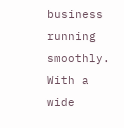business running smoothly. With a wide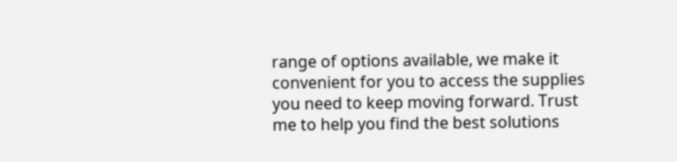range of options available, we make it convenient for you to access the supplies you need to keep moving forward. Trust me to help you find the best solutions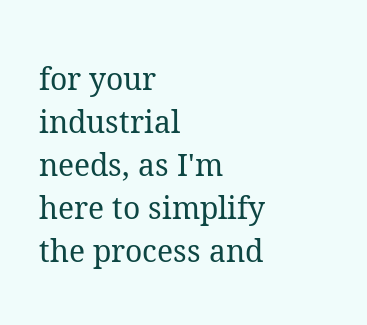for your industrial needs, as I'm here to simplify the process and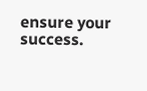ensure your success.